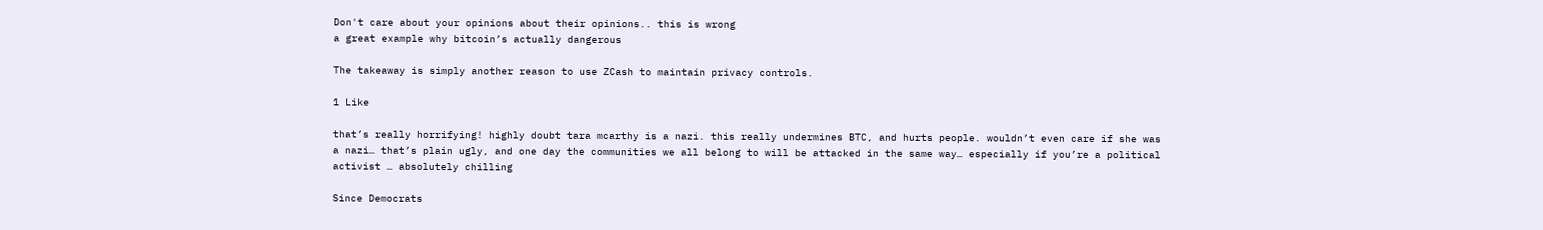Don't care about your opinions about their opinions.. this is wrong
a great example why bitcoin’s actually dangerous

The takeaway is simply another reason to use ZCash to maintain privacy controls.

1 Like

that’s really horrifying! highly doubt tara mcarthy is a nazi. this really undermines BTC, and hurts people. wouldn’t even care if she was a nazi… that’s plain ugly, and one day the communities we all belong to will be attacked in the same way… especially if you’re a political activist … absolutely chilling

Since Democrats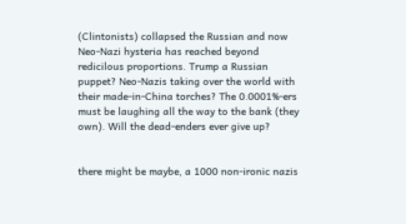(Clintonists) collapsed the Russian and now Neo-Nazi hysteria has reached beyond redicilous proportions. Trump a Russian puppet? Neo-Nazis taking over the world with their made-in-China torches? The 0.0001%-ers must be laughing all the way to the bank (they own). Will the dead-enders ever give up?


there might be maybe, a 1000 non-ironic nazis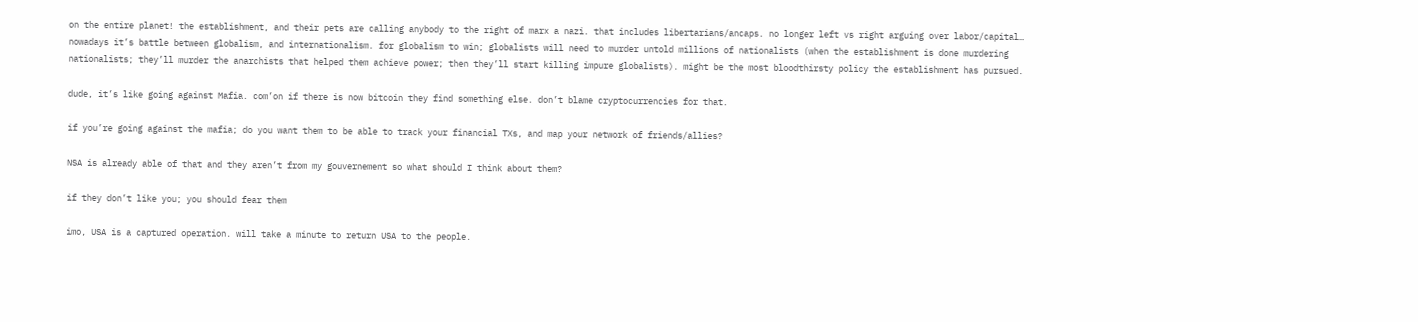on the entire planet! the establishment, and their pets are calling anybody to the right of marx a nazi. that includes libertarians/ancaps. no longer left vs right arguing over labor/capital… nowadays it’s battle between globalism, and internationalism. for globalism to win; globalists will need to murder untold millions of nationalists (when the establishment is done murdering nationalists; they’ll murder the anarchists that helped them achieve power; then they’ll start killing impure globalists). might be the most bloodthirsty policy the establishment has pursued.

dude, it’s like going against Mafia. com’on if there is now bitcoin they find something else. don’t blame cryptocurrencies for that.

if you’re going against the mafia; do you want them to be able to track your financial TXs, and map your network of friends/allies?

NSA is already able of that and they aren’t from my gouvernement so what should I think about them?

if they don’t like you; you should fear them

imo, USA is a captured operation. will take a minute to return USA to the people.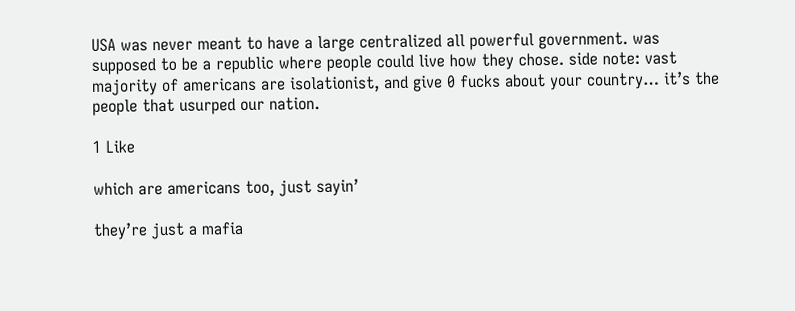USA was never meant to have a large centralized all powerful government. was supposed to be a republic where people could live how they chose. side note: vast majority of americans are isolationist, and give 0 fucks about your country… it’s the people that usurped our nation.

1 Like

which are americans too, just sayin’

they’re just a mafia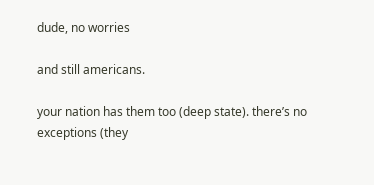dude, no worries

and still americans.

your nation has them too (deep state). there’s no exceptions (they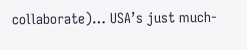collaborate)… USA’s just much-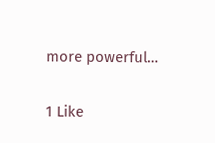more powerful…

1 Like